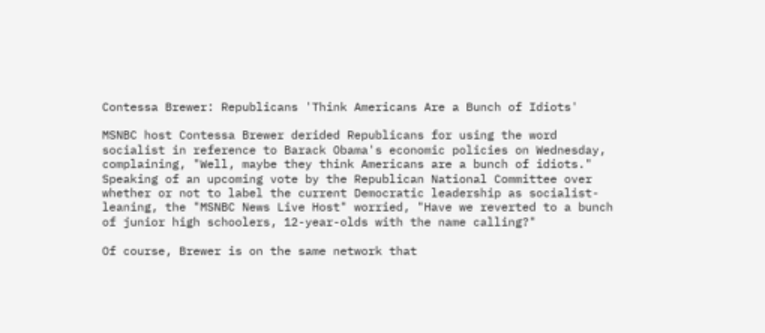Contessa Brewer: Republicans 'Think Americans Are a Bunch of Idiots'

MSNBC host Contessa Brewer derided Republicans for using the word socialist in reference to Barack Obama's economic policies on Wednesday, complaining, "Well, maybe they think Americans are a bunch of idiots." Speaking of an upcoming vote by the Republican National Committee over whether or not to label the current Democratic leadership as socialist-leaning, the "MSNBC News Live Host" worried, "Have we reverted to a bunch of junior high schoolers, 12-year-olds with the name calling?"

Of course, Brewer is on the same network that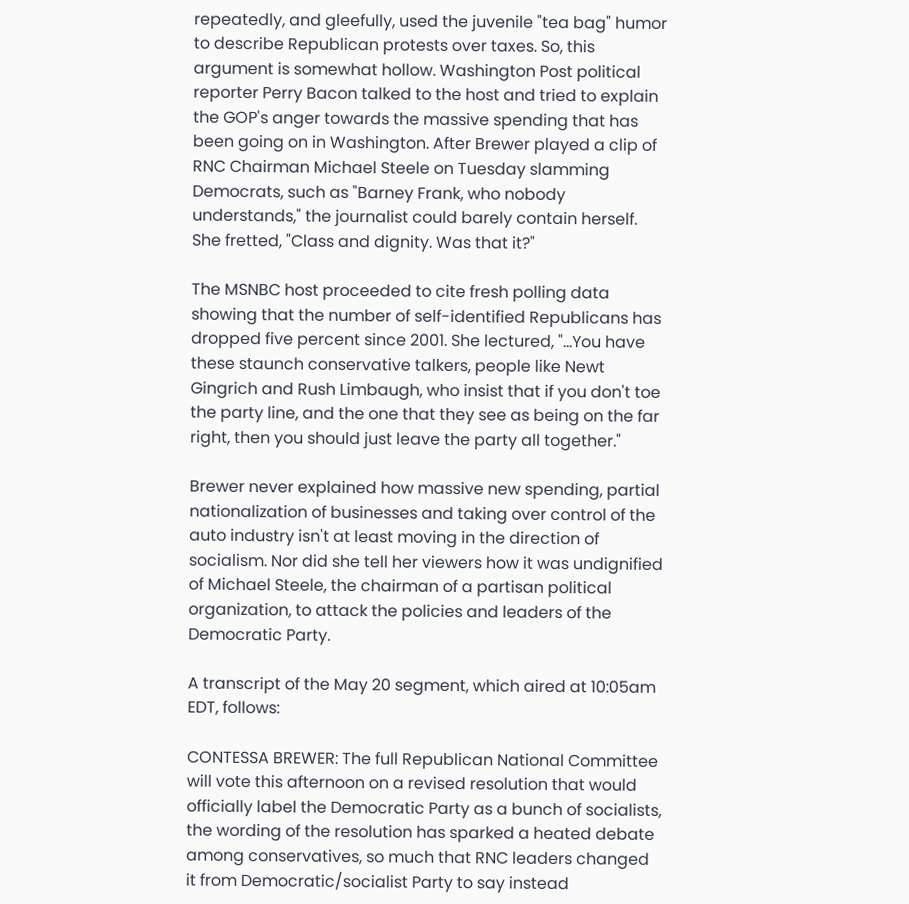repeatedly, and gleefully, used the juvenile "tea bag" humor to describe Republican protests over taxes. So, this argument is somewhat hollow. Washington Post political reporter Perry Bacon talked to the host and tried to explain the GOP's anger towards the massive spending that has been going on in Washington. After Brewer played a clip of RNC Chairman Michael Steele on Tuesday slamming Democrats, such as "Barney Frank, who nobody understands," the journalist could barely contain herself. She fretted, "Class and dignity. Was that it?"

The MSNBC host proceeded to cite fresh polling data showing that the number of self-identified Republicans has dropped five percent since 2001. She lectured, "...You have these staunch conservative talkers, people like Newt Gingrich and Rush Limbaugh, who insist that if you don't toe the party line, and the one that they see as being on the far right, then you should just leave the party all together."

Brewer never explained how massive new spending, partial nationalization of businesses and taking over control of the auto industry isn't at least moving in the direction of socialism. Nor did she tell her viewers how it was undignified of Michael Steele, the chairman of a partisan political organization, to attack the policies and leaders of the Democratic Party.

A transcript of the May 20 segment, which aired at 10:05am EDT, follows:

CONTESSA BREWER: The full Republican National Committee will vote this afternoon on a revised resolution that would officially label the Democratic Party as a bunch of socialists, the wording of the resolution has sparked a heated debate among conservatives, so much that RNC leaders changed it from Democratic/socialist Party to say instead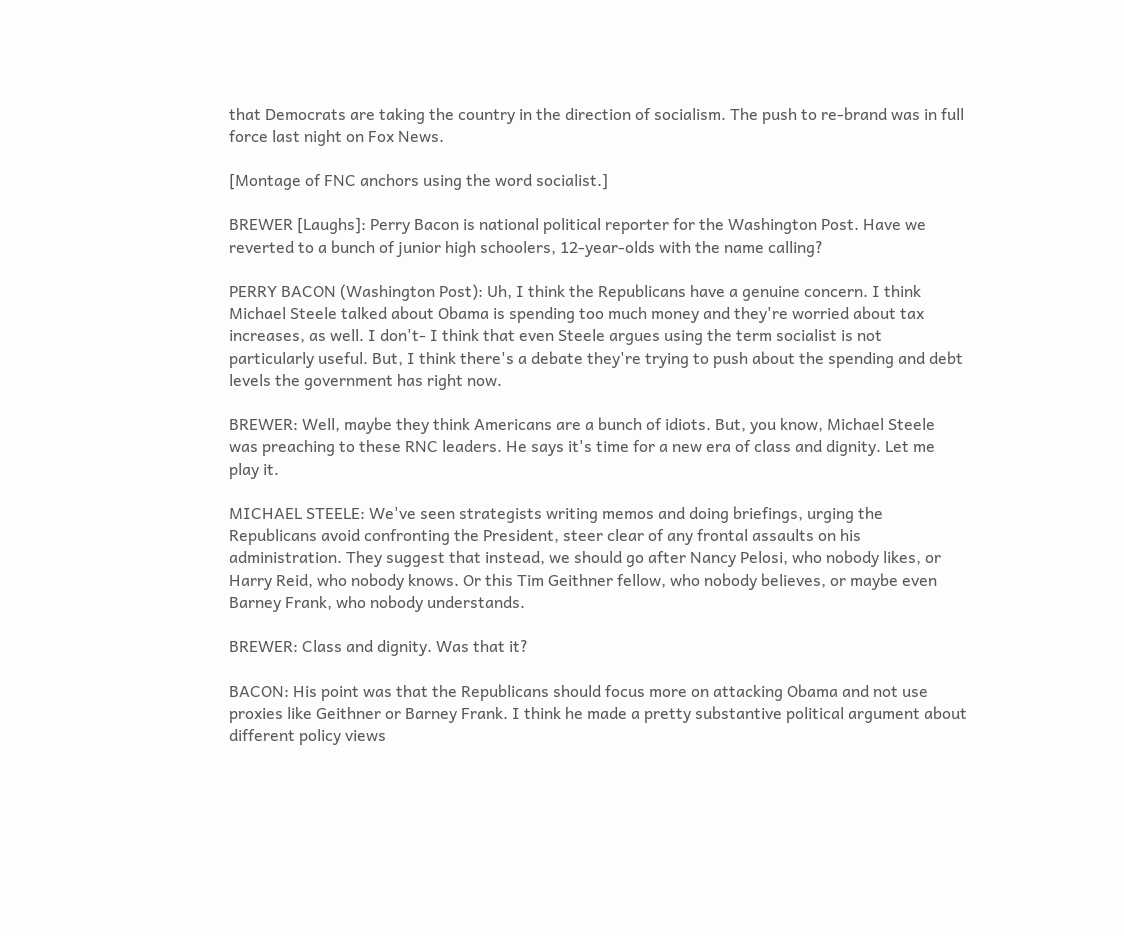that Democrats are taking the country in the direction of socialism. The push to re-brand was in full force last night on Fox News.

[Montage of FNC anchors using the word socialist.]

BREWER [Laughs]: Perry Bacon is national political reporter for the Washington Post. Have we reverted to a bunch of junior high schoolers, 12-year-olds with the name calling?

PERRY BACON (Washington Post): Uh, I think the Republicans have a genuine concern. I think Michael Steele talked about Obama is spending too much money and they're worried about tax increases, as well. I don't- I think that even Steele argues using the term socialist is not particularly useful. But, I think there's a debate they're trying to push about the spending and debt levels the government has right now.

BREWER: Well, maybe they think Americans are a bunch of idiots. But, you know, Michael Steele was preaching to these RNC leaders. He says it's time for a new era of class and dignity. Let me play it.

MICHAEL STEELE: We've seen strategists writing memos and doing briefings, urging the Republicans avoid confronting the President, steer clear of any frontal assaults on his administration. They suggest that instead, we should go after Nancy Pelosi, who nobody likes, or Harry Reid, who nobody knows. Or this Tim Geithner fellow, who nobody believes, or maybe even Barney Frank, who nobody understands.

BREWER: Class and dignity. Was that it?

BACON: His point was that the Republicans should focus more on attacking Obama and not use proxies like Geithner or Barney Frank. I think he made a pretty substantive political argument about different policy views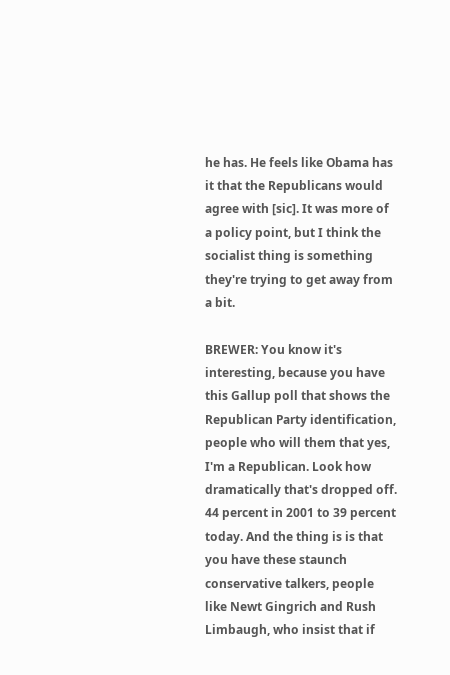he has. He feels like Obama has it that the Republicans would agree with [sic]. It was more of a policy point, but I think the socialist thing is something they're trying to get away from a bit.

BREWER: You know it's interesting, because you have this Gallup poll that shows the Republican Party identification, people who will them that yes, I'm a Republican. Look how dramatically that's dropped off. 44 percent in 2001 to 39 percent today. And the thing is is that you have these staunch conservative talkers, people like Newt Gingrich and Rush Limbaugh, who insist that if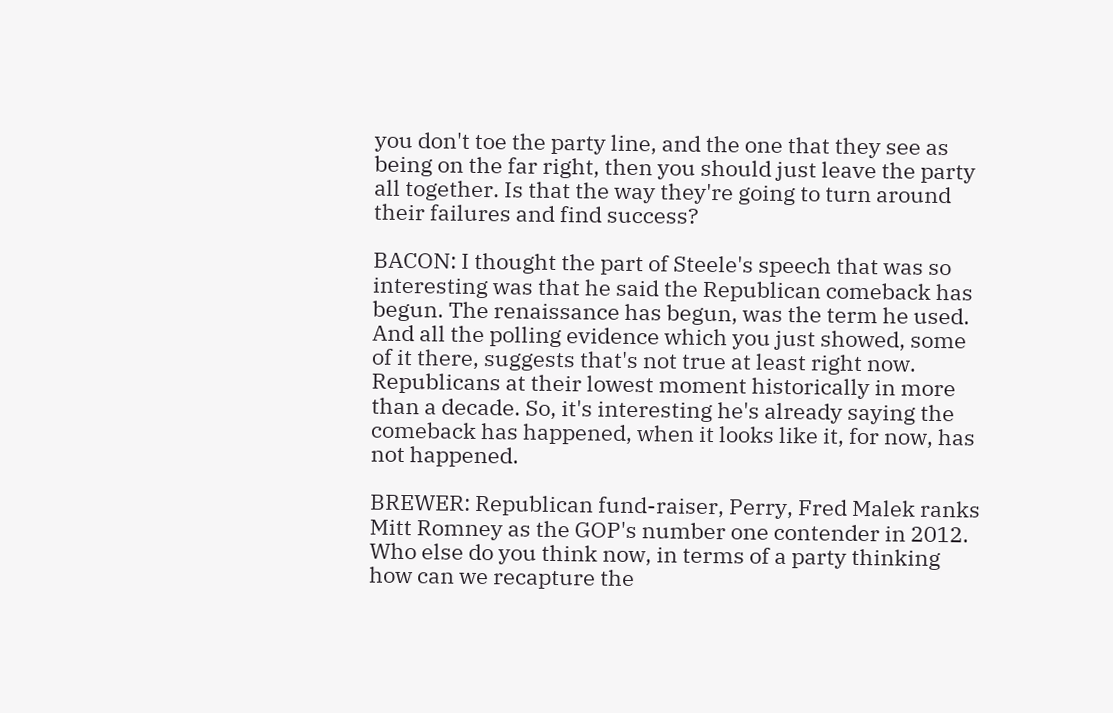you don't toe the party line, and the one that they see as being on the far right, then you should just leave the party all together. Is that the way they're going to turn around their failures and find success?

BACON: I thought the part of Steele's speech that was so interesting was that he said the Republican comeback has begun. The renaissance has begun, was the term he used. And all the polling evidence which you just showed, some of it there, suggests that's not true at least right now. Republicans at their lowest moment historically in more than a decade. So, it's interesting he's already saying the comeback has happened, when it looks like it, for now, has not happened.

BREWER: Republican fund-raiser, Perry, Fred Malek ranks Mitt Romney as the GOP's number one contender in 2012. Who else do you think now, in terms of a party thinking how can we recapture the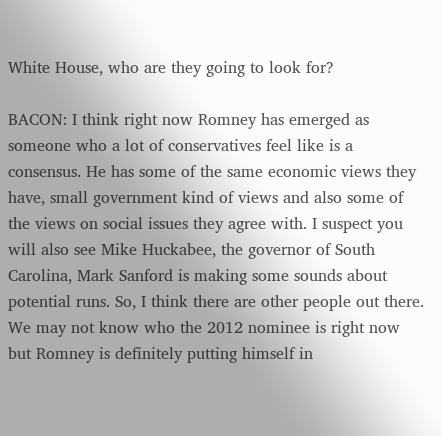White House, who are they going to look for?

BACON: I think right now Romney has emerged as someone who a lot of conservatives feel like is a consensus. He has some of the same economic views they have, small government kind of views and also some of the views on social issues they agree with. I suspect you will also see Mike Huckabee, the governor of South Carolina, Mark Sanford is making some sounds about potential runs. So, I think there are other people out there. We may not know who the 2012 nominee is right now but Romney is definitely putting himself in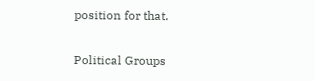position for that.

Political Groups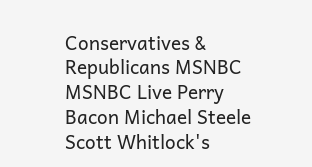Conservatives & Republicans MSNBC MSNBC Live Perry Bacon Michael Steele
Scott Whitlock's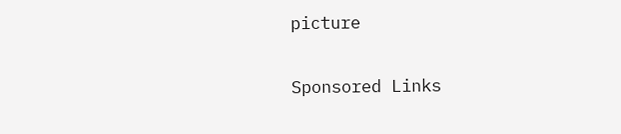picture

Sponsored Links